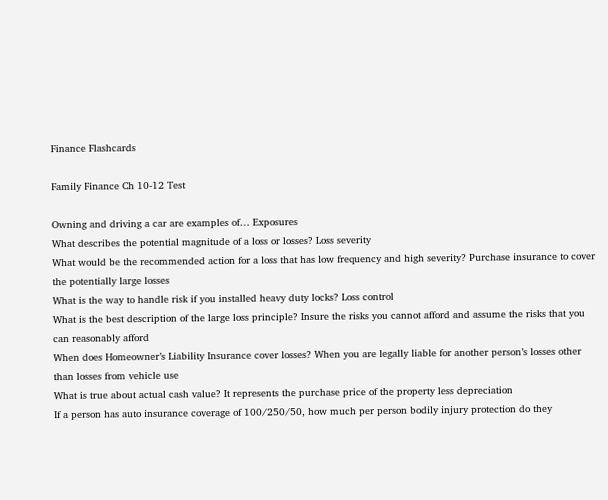Finance Flashcards

Family Finance Ch 10-12 Test

Owning and driving a car are examples of… Exposures
What describes the potential magnitude of a loss or losses? Loss severity
What would be the recommended action for a loss that has low frequency and high severity? Purchase insurance to cover the potentially large losses
What is the way to handle risk if you installed heavy duty locks? Loss control
What is the best description of the large loss principle? Insure the risks you cannot afford and assume the risks that you can reasonably afford
When does Homeowner’s Liability Insurance cover losses? When you are legally liable for another person’s losses other than losses from vehicle use
What is true about actual cash value? It represents the purchase price of the property less depreciation
If a person has auto insurance coverage of 100/250/50, how much per person bodily injury protection do they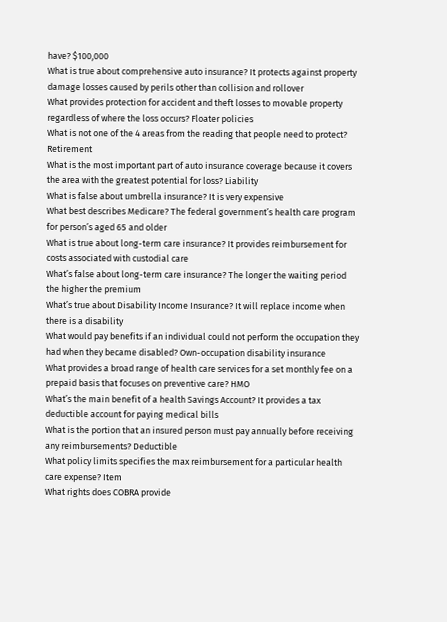have? $100,000
What is true about comprehensive auto insurance? It protects against property damage losses caused by perils other than collision and rollover
What provides protection for accident and theft losses to movable property regardless of where the loss occurs? Floater policies
What is not one of the 4 areas from the reading that people need to protect? Retirement
What is the most important part of auto insurance coverage because it covers the area with the greatest potential for loss? Liability
What is false about umbrella insurance? It is very expensive
What best describes Medicare? The federal government’s health care program for person’s aged 65 and older
What is true about long-term care insurance? It provides reimbursement for costs associated with custodial care
What’s false about long-term care insurance? The longer the waiting period the higher the premium
What’s true about Disability Income Insurance? It will replace income when there is a disability
What would pay benefits if an individual could not perform the occupation they had when they became disabled? Own-occupation disability insurance
What provides a broad range of health care services for a set monthly fee on a prepaid basis that focuses on preventive care? HMO
What’s the main benefit of a health Savings Account? It provides a tax deductible account for paying medical bills
What is the portion that an insured person must pay annually before receiving any reimbursements? Deductible
What policy limits specifies the max reimbursement for a particular health care expense? Item
What rights does COBRA provide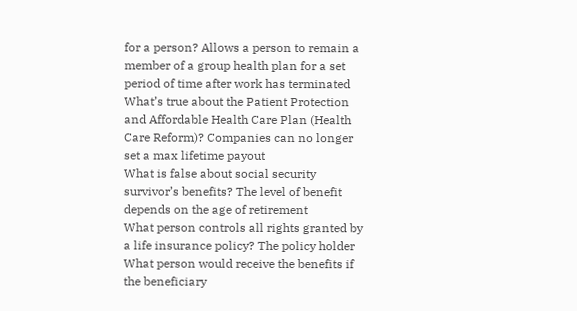for a person? Allows a person to remain a member of a group health plan for a set period of time after work has terminated
What’s true about the Patient Protection and Affordable Health Care Plan (Health Care Reform)? Companies can no longer set a max lifetime payout
What is false about social security survivor’s benefits? The level of benefit depends on the age of retirement
What person controls all rights granted by a life insurance policy? The policy holder
What person would receive the benefits if the beneficiary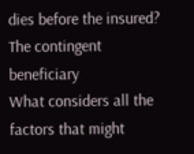dies before the insured? The contingent beneficiary
What considers all the factors that might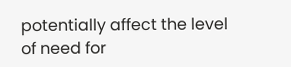potentially affect the level of need for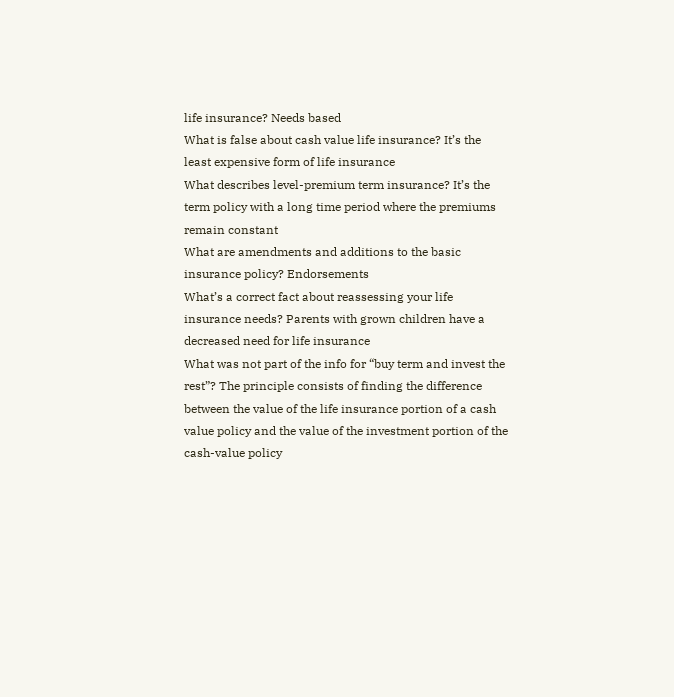life insurance? Needs based
What is false about cash value life insurance? It’s the least expensive form of life insurance
What describes level-premium term insurance? It’s the term policy with a long time period where the premiums remain constant
What are amendments and additions to the basic insurance policy? Endorsements
What’s a correct fact about reassessing your life insurance needs? Parents with grown children have a decreased need for life insurance
What was not part of the info for “buy term and invest the rest”? The principle consists of finding the difference between the value of the life insurance portion of a cash value policy and the value of the investment portion of the cash-value policy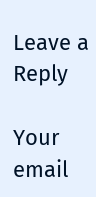Leave a Reply

Your email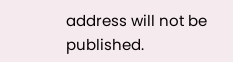address will not be published.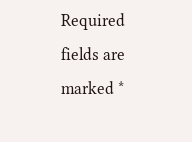Required fields are marked *